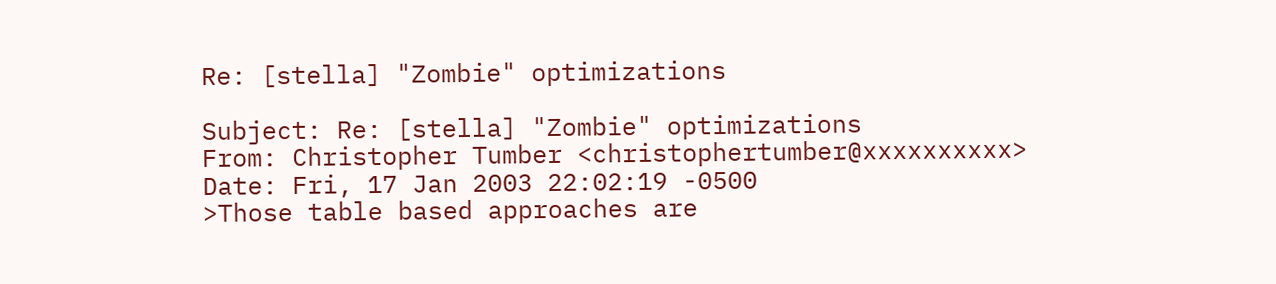Re: [stella] "Zombie" optimizations

Subject: Re: [stella] "Zombie" optimizations
From: Christopher Tumber <christophertumber@xxxxxxxxxx>
Date: Fri, 17 Jan 2003 22:02:19 -0500
>Those table based approaches are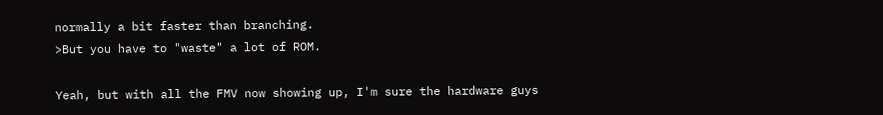normally a bit faster than branching.
>But you have to "waste" a lot of ROM.

Yeah, but with all the FMV now showing up, I'm sure the hardware guys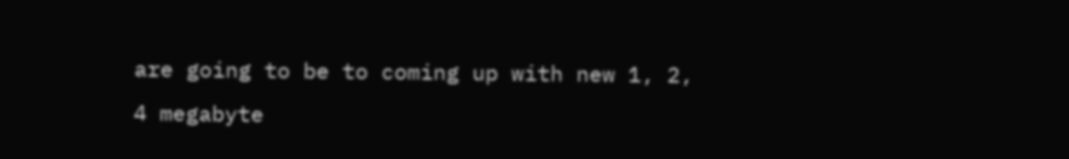are going to be to coming up with new 1, 2, 4 megabyte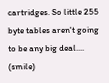cartridges. So little 255 byte tables aren't going to be any big deal.... (smile)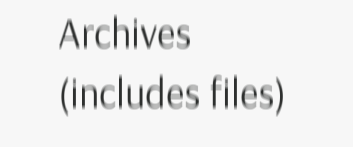Archives (includes files)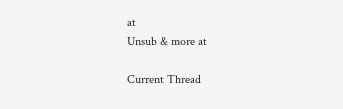at
Unsub & more at

Current Thread